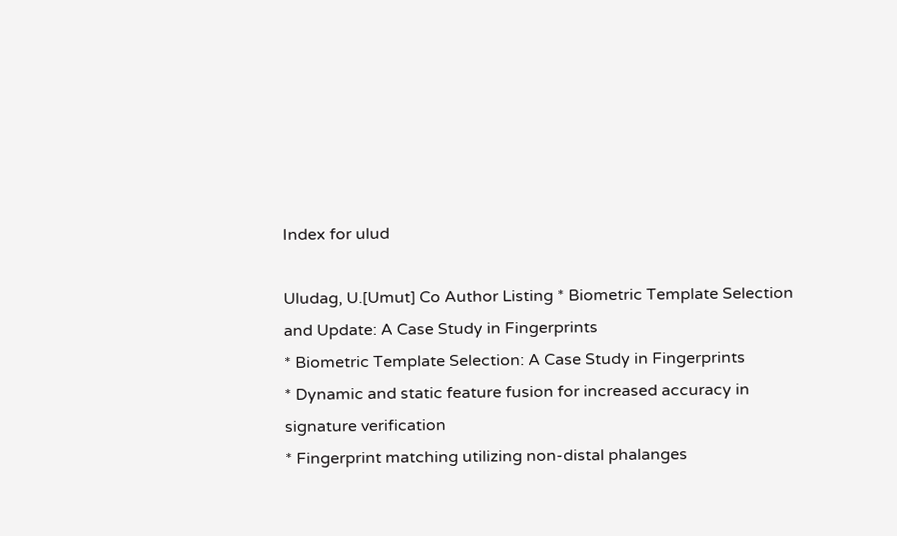Index for ulud

Uludag, U.[Umut] Co Author Listing * Biometric Template Selection and Update: A Case Study in Fingerprints
* Biometric Template Selection: A Case Study in Fingerprints
* Dynamic and static feature fusion for increased accuracy in signature verification
* Fingerprint matching utilizing non-distal phalanges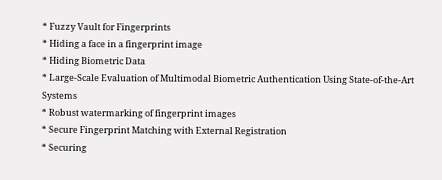* Fuzzy Vault for Fingerprints
* Hiding a face in a fingerprint image
* Hiding Biometric Data
* Large-Scale Evaluation of Multimodal Biometric Authentication Using State-of-the-Art Systems
* Robust watermarking of fingerprint images
* Secure Fingerprint Matching with External Registration
* Securing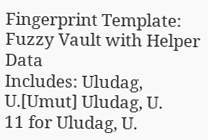Fingerprint Template: Fuzzy Vault with Helper Data
Includes: Uludag, U.[Umut] Uludag, U.
11 for Uludag, U.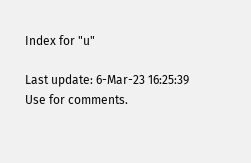Index for "u"

Last update: 6-Mar-23 16:25:39
Use for comments.